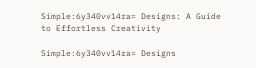Simple:6y340vv14ra= Designs: A Guide to Effortless Creativity

Simple:6y340vv14ra= Designs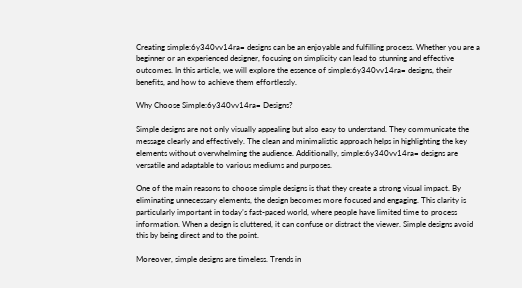Creating simple:6y340vv14ra= designs can be an enjoyable and fulfilling process. Whether you are a beginner or an experienced designer, focusing on simplicity can lead to stunning and effective outcomes. In this article, we will explore the essence of simple:6y340vv14ra= designs, their benefits, and how to achieve them effortlessly.

Why Choose Simple:6y340vv14ra= Designs?

Simple designs are not only visually appealing but also easy to understand. They communicate the message clearly and effectively. The clean and minimalistic approach helps in highlighting the key elements without overwhelming the audience. Additionally, simple:6y340vv14ra= designs are versatile and adaptable to various mediums and purposes.

One of the main reasons to choose simple designs is that they create a strong visual impact. By eliminating unnecessary elements, the design becomes more focused and engaging. This clarity is particularly important in today’s fast-paced world, where people have limited time to process information. When a design is cluttered, it can confuse or distract the viewer. Simple designs avoid this by being direct and to the point.

Moreover, simple designs are timeless. Trends in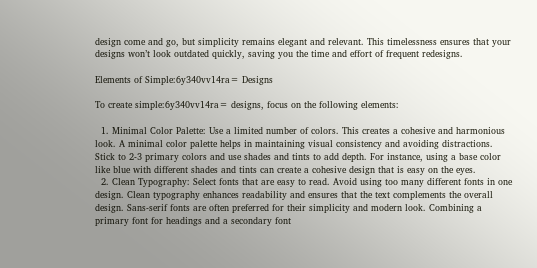design come and go, but simplicity remains elegant and relevant. This timelessness ensures that your designs won’t look outdated quickly, saving you the time and effort of frequent redesigns.

Elements of Simple:6y340vv14ra= Designs

To create simple:6y340vv14ra= designs, focus on the following elements:

  1. Minimal Color Palette: Use a limited number of colors. This creates a cohesive and harmonious look. A minimal color palette helps in maintaining visual consistency and avoiding distractions. Stick to 2-3 primary colors and use shades and tints to add depth. For instance, using a base color like blue with different shades and tints can create a cohesive design that is easy on the eyes.
  2. Clean Typography: Select fonts that are easy to read. Avoid using too many different fonts in one design. Clean typography enhances readability and ensures that the text complements the overall design. Sans-serif fonts are often preferred for their simplicity and modern look. Combining a primary font for headings and a secondary font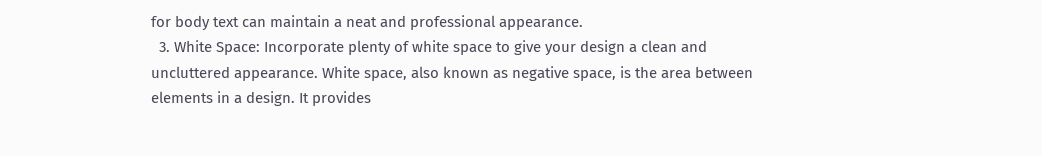for body text can maintain a neat and professional appearance.
  3. White Space: Incorporate plenty of white space to give your design a clean and uncluttered appearance. White space, also known as negative space, is the area between elements in a design. It provides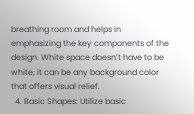breathing room and helps in emphasizing the key components of the design. White space doesn’t have to be white; it can be any background color that offers visual relief.
  4. Basic Shapes: Utilize basic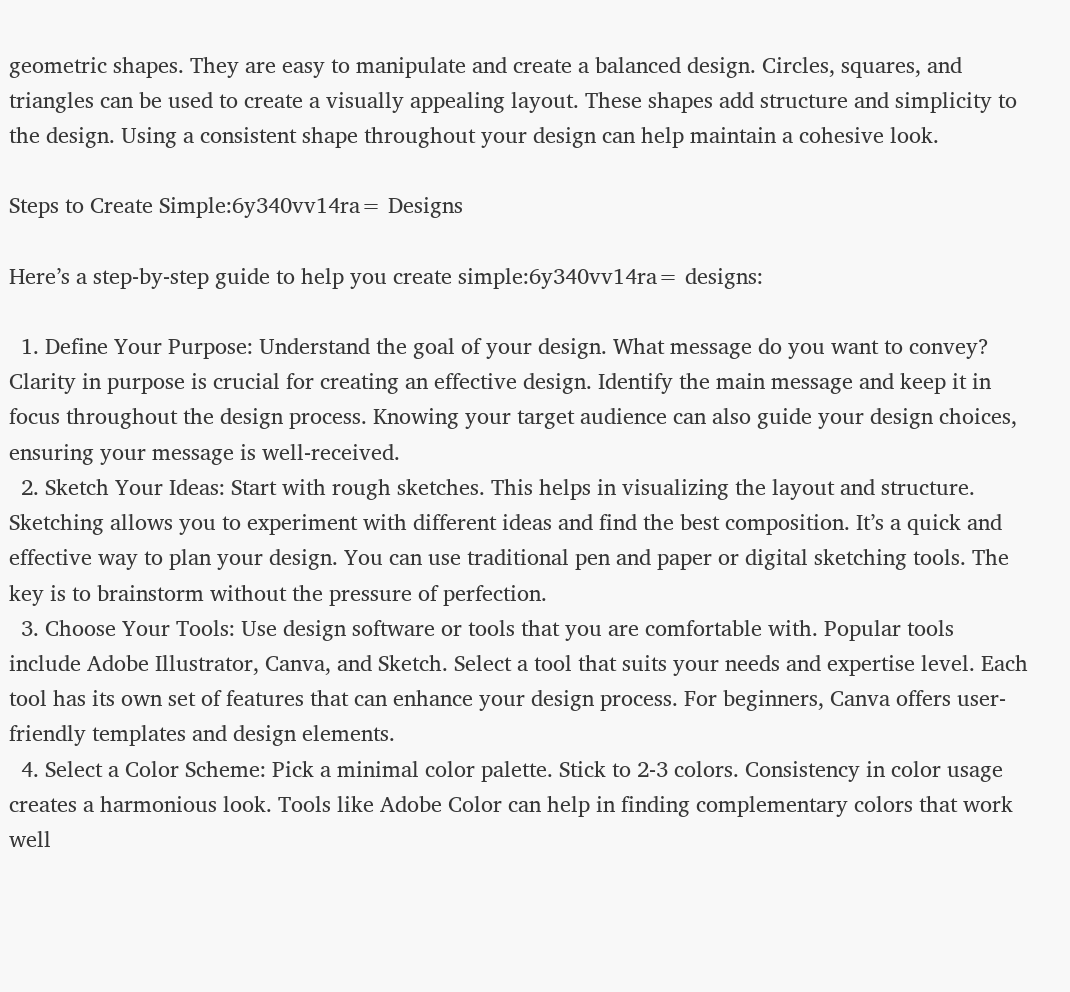geometric shapes. They are easy to manipulate and create a balanced design. Circles, squares, and triangles can be used to create a visually appealing layout. These shapes add structure and simplicity to the design. Using a consistent shape throughout your design can help maintain a cohesive look.

Steps to Create Simple:6y340vv14ra= Designs

Here’s a step-by-step guide to help you create simple:6y340vv14ra= designs:

  1. Define Your Purpose: Understand the goal of your design. What message do you want to convey? Clarity in purpose is crucial for creating an effective design. Identify the main message and keep it in focus throughout the design process. Knowing your target audience can also guide your design choices, ensuring your message is well-received.
  2. Sketch Your Ideas: Start with rough sketches. This helps in visualizing the layout and structure. Sketching allows you to experiment with different ideas and find the best composition. It’s a quick and effective way to plan your design. You can use traditional pen and paper or digital sketching tools. The key is to brainstorm without the pressure of perfection.
  3. Choose Your Tools: Use design software or tools that you are comfortable with. Popular tools include Adobe Illustrator, Canva, and Sketch. Select a tool that suits your needs and expertise level. Each tool has its own set of features that can enhance your design process. For beginners, Canva offers user-friendly templates and design elements.
  4. Select a Color Scheme: Pick a minimal color palette. Stick to 2-3 colors. Consistency in color usage creates a harmonious look. Tools like Adobe Color can help in finding complementary colors that work well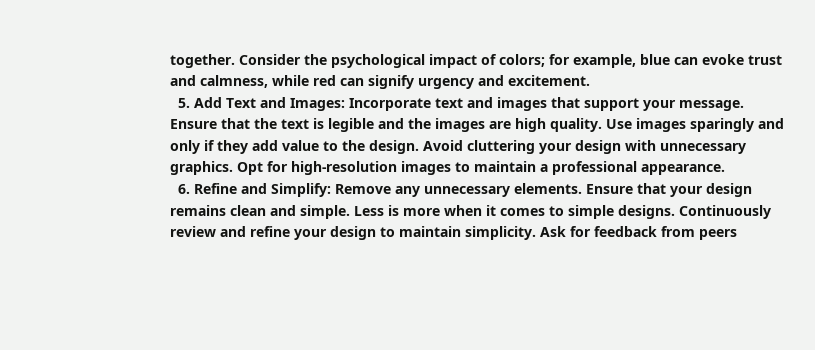together. Consider the psychological impact of colors; for example, blue can evoke trust and calmness, while red can signify urgency and excitement.
  5. Add Text and Images: Incorporate text and images that support your message. Ensure that the text is legible and the images are high quality. Use images sparingly and only if they add value to the design. Avoid cluttering your design with unnecessary graphics. Opt for high-resolution images to maintain a professional appearance.
  6. Refine and Simplify: Remove any unnecessary elements. Ensure that your design remains clean and simple. Less is more when it comes to simple designs. Continuously review and refine your design to maintain simplicity. Ask for feedback from peers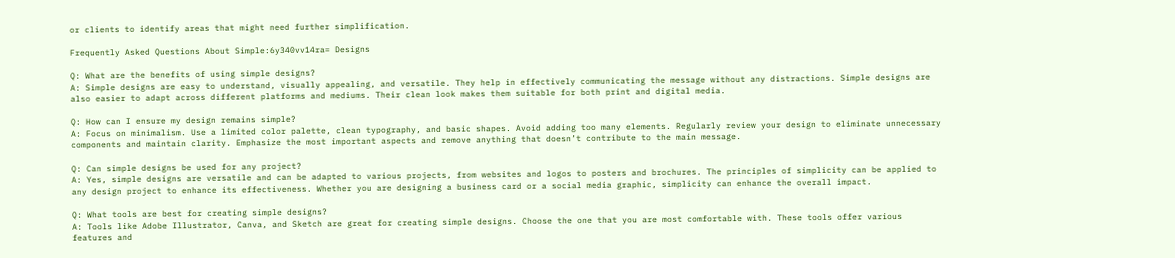or clients to identify areas that might need further simplification.

Frequently Asked Questions About Simple:6y340vv14ra= Designs

Q: What are the benefits of using simple designs?
A: Simple designs are easy to understand, visually appealing, and versatile. They help in effectively communicating the message without any distractions. Simple designs are also easier to adapt across different platforms and mediums. Their clean look makes them suitable for both print and digital media.

Q: How can I ensure my design remains simple?
A: Focus on minimalism. Use a limited color palette, clean typography, and basic shapes. Avoid adding too many elements. Regularly review your design to eliminate unnecessary components and maintain clarity. Emphasize the most important aspects and remove anything that doesn’t contribute to the main message.

Q: Can simple designs be used for any project?
A: Yes, simple designs are versatile and can be adapted to various projects, from websites and logos to posters and brochures. The principles of simplicity can be applied to any design project to enhance its effectiveness. Whether you are designing a business card or a social media graphic, simplicity can enhance the overall impact.

Q: What tools are best for creating simple designs?
A: Tools like Adobe Illustrator, Canva, and Sketch are great for creating simple designs. Choose the one that you are most comfortable with. These tools offer various features and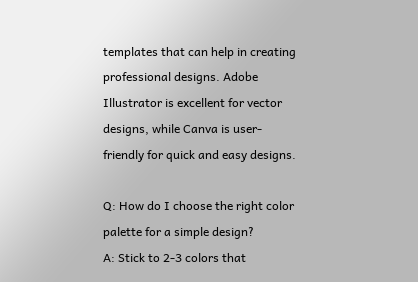templates that can help in creating professional designs. Adobe Illustrator is excellent for vector designs, while Canva is user-friendly for quick and easy designs.

Q: How do I choose the right color palette for a simple design?
A: Stick to 2-3 colors that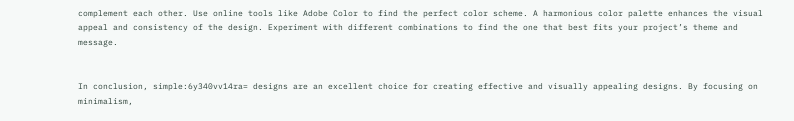complement each other. Use online tools like Adobe Color to find the perfect color scheme. A harmonious color palette enhances the visual appeal and consistency of the design. Experiment with different combinations to find the one that best fits your project’s theme and message.


In conclusion, simple:6y340vv14ra= designs are an excellent choice for creating effective and visually appealing designs. By focusing on minimalism,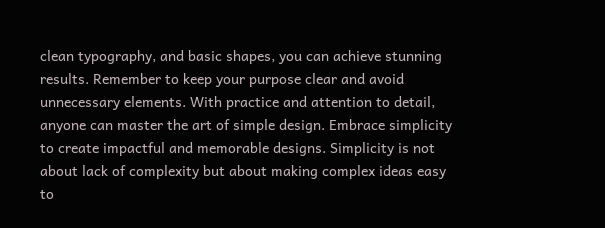clean typography, and basic shapes, you can achieve stunning results. Remember to keep your purpose clear and avoid unnecessary elements. With practice and attention to detail, anyone can master the art of simple design. Embrace simplicity to create impactful and memorable designs. Simplicity is not about lack of complexity but about making complex ideas easy to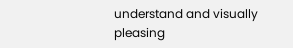understand and visually pleasing